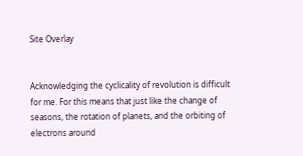Site Overlay


Acknowledging the cyclicality of revolution is difficult for me. For this means that just like the change of seasons, the rotation of planets, and the orbiting of electrons around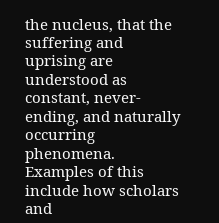the nucleus, that the suffering and uprising are understood as constant, never-ending, and naturally occurring phenomena. Examples of this include how scholars and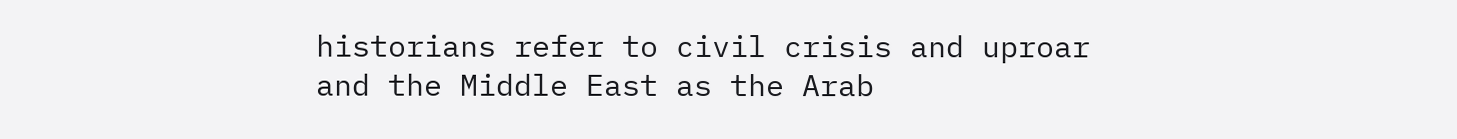historians refer to civil crisis and uproar and the Middle East as the Arab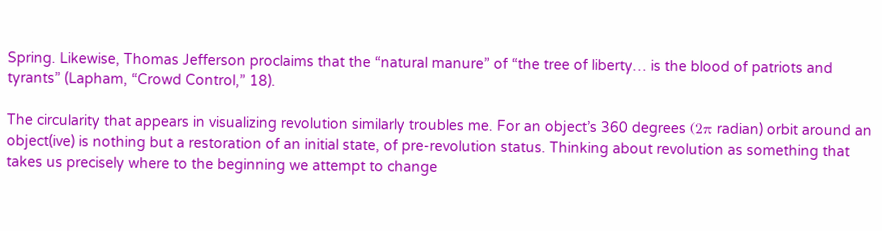Spring. Likewise, Thomas Jefferson proclaims that the “natural manure” of “the tree of liberty… is the blood of patriots and tyrants” (Lapham, “Crowd Control,” 18).

The circularity that appears in visualizing revolution similarly troubles me. For an object’s 360 degrees (2π radian) orbit around an object(ive) is nothing but a restoration of an initial state, of pre-revolution status. Thinking about revolution as something that takes us precisely where to the beginning we attempt to change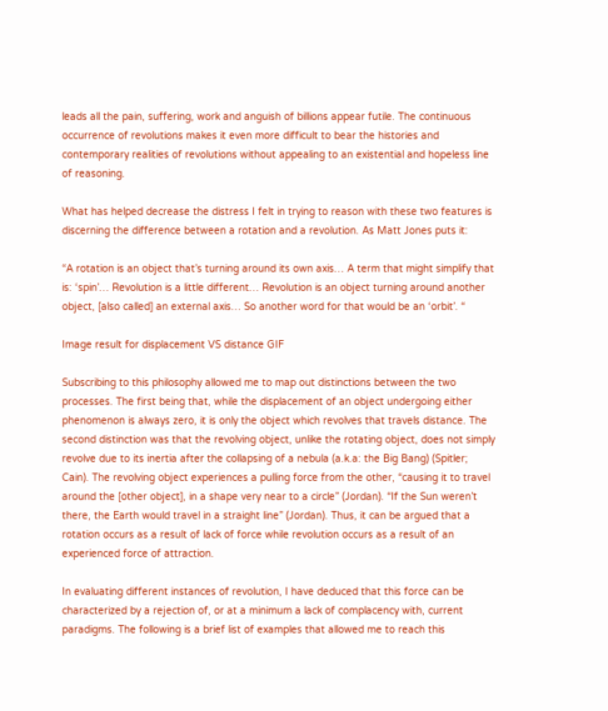leads all the pain, suffering, work and anguish of billions appear futile. The continuous occurrence of revolutions makes it even more difficult to bear the histories and contemporary realities of revolutions without appealing to an existential and hopeless line of reasoning.

What has helped decrease the distress I felt in trying to reason with these two features is discerning the difference between a rotation and a revolution. As Matt Jones puts it:

“A rotation is an object that’s turning around its own axis… A term that might simplify that is: ‘spin’… Revolution is a little different… Revolution is an object turning around another object, [also called] an external axis… So another word for that would be an ‘orbit’. “

Image result for displacement VS distance GIF

Subscribing to this philosophy allowed me to map out distinctions between the two processes. The first being that, while the displacement of an object undergoing either phenomenon is always zero, it is only the object which revolves that travels distance. The second distinction was that the revolving object, unlike the rotating object, does not simply revolve due to its inertia after the collapsing of a nebula (a.k.a: the Big Bang) (Spitler; Cain). The revolving object experiences a pulling force from the other, “causing it to travel around the [other object], in a shape very near to a circle” (Jordan). “If the Sun weren’t there, the Earth would travel in a straight line” (Jordan). Thus, it can be argued that a rotation occurs as a result of lack of force while revolution occurs as a result of an experienced force of attraction.

In evaluating different instances of revolution, I have deduced that this force can be characterized by a rejection of, or at a minimum a lack of complacency with, current paradigms. The following is a brief list of examples that allowed me to reach this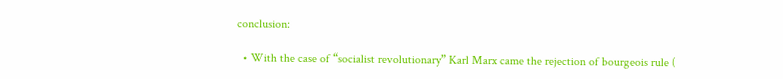conclusion:

  • With the case of “socialist revolutionary” Karl Marx came the rejection of bourgeois rule (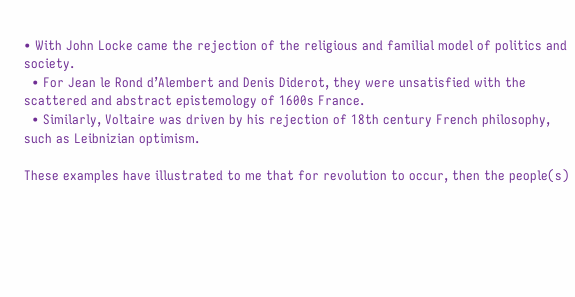• With John Locke came the rejection of the religious and familial model of politics and society.
  • For Jean le Rond d’Alembert and Denis Diderot, they were unsatisfied with the scattered and abstract epistemology of 1600s France.
  • Similarly, Voltaire was driven by his rejection of 18th century French philosophy, such as Leibnizian optimism.

These examples have illustrated to me that for revolution to occur, then the people(s)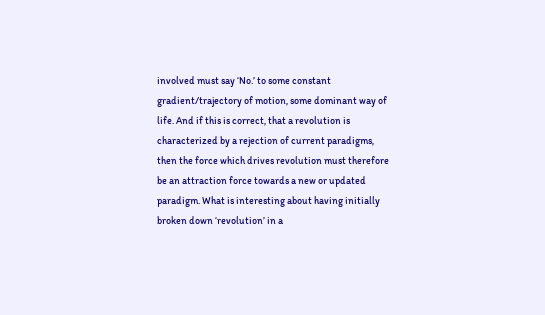involved must say ‘No.’ to some constant gradient/trajectory of motion, some dominant way of life. And if this is correct, that a revolution is characterized by a rejection of current paradigms, then the force which drives revolution must therefore be an attraction force towards a new or updated paradigm. What is interesting about having initially broken down ‘revolution’ in a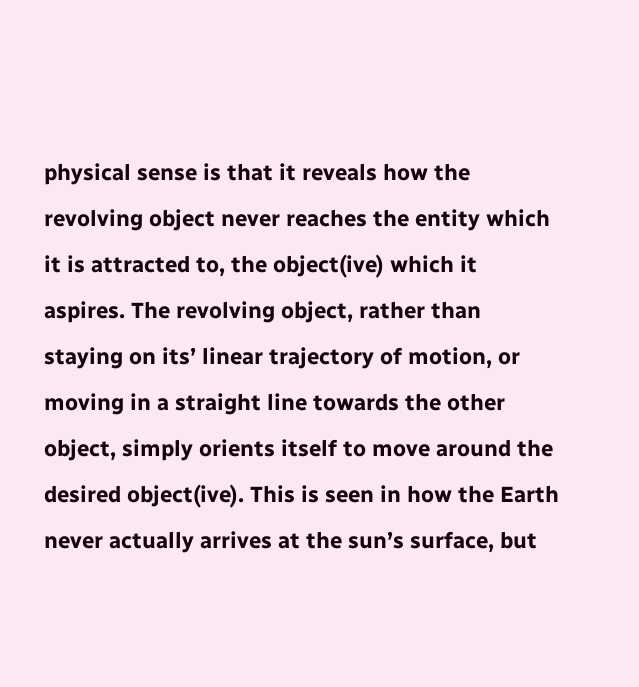physical sense is that it reveals how the revolving object never reaches the entity which it is attracted to, the object(ive) which it aspires. The revolving object, rather than staying on its’ linear trajectory of motion, or moving in a straight line towards the other object, simply orients itself to move around the desired object(ive). This is seen in how the Earth never actually arrives at the sun’s surface, but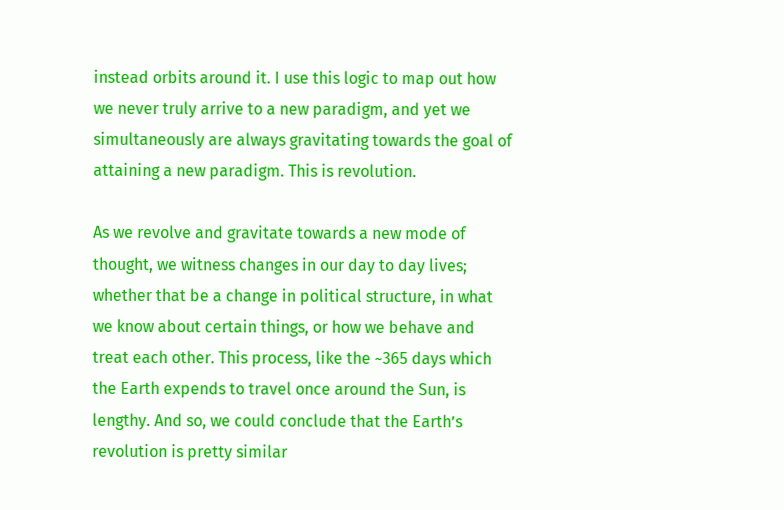instead orbits around it. I use this logic to map out how we never truly arrive to a new paradigm, and yet we simultaneously are always gravitating towards the goal of attaining a new paradigm. This is revolution.

As we revolve and gravitate towards a new mode of thought, we witness changes in our day to day lives; whether that be a change in political structure, in what we know about certain things, or how we behave and treat each other. This process, like the ~365 days which the Earth expends to travel once around the Sun, is lengthy. And so, we could conclude that the Earth’s revolution is pretty similar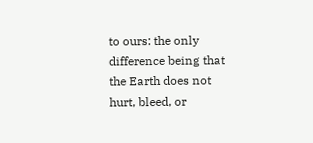to ours: the only difference being that the Earth does not hurt, bleed, or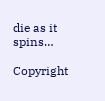die as it spins…

Copyright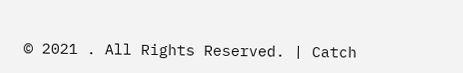© 2021 . All Rights Reserved. | Catch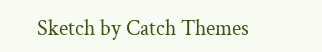Sketch by Catch Themes